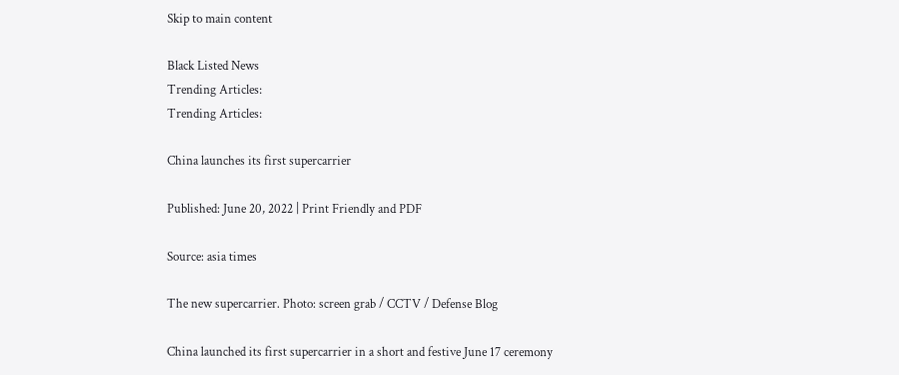Skip to main content

Black Listed News
Trending Articles:
Trending Articles:

China launches its first supercarrier

Published: June 20, 2022 | Print Friendly and PDF

Source: asia times

The new supercarrier. Photo: screen grab / CCTV / Defense Blog

China launched its first supercarrier in a short and festive June 17 ceremony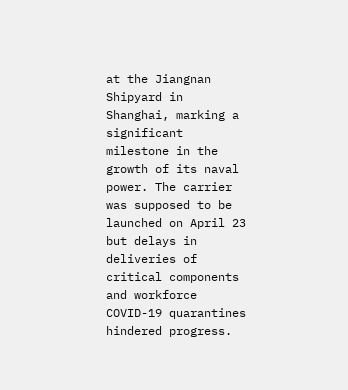at the Jiangnan Shipyard in Shanghai, marking a significant milestone in the growth of its naval power. The carrier was supposed to be launched on April 23 but delays in deliveries of critical components and workforce COVID-19 quarantines hindered progress.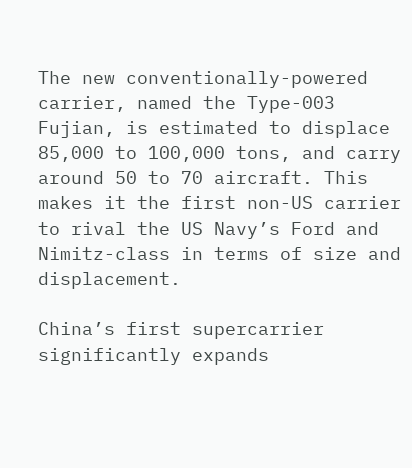The new conventionally-powered carrier, named the Type-003 Fujian, is estimated to displace 85,000 to 100,000 tons, and carry around 50 to 70 aircraft. This makes it the first non-US carrier to rival the US Navy’s Ford and Nimitz-class in terms of size and displacement.

China’s first supercarrier significantly expands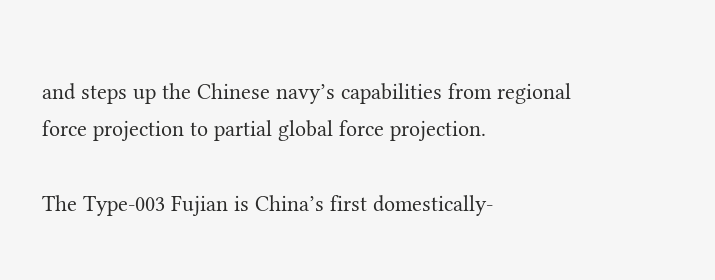and steps up the Chinese navy’s capabilities from regional force projection to partial global force projection.

The Type-003 Fujian is China’s first domestically-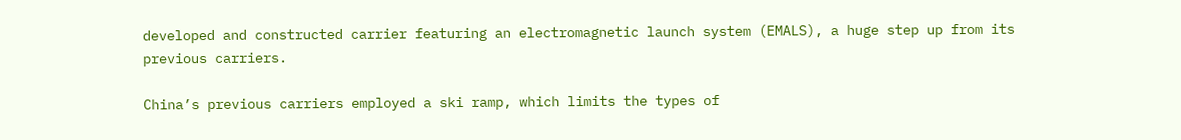developed and constructed carrier featuring an electromagnetic launch system (EMALS), a huge step up from its previous carriers.

China’s previous carriers employed a ski ramp, which limits the types of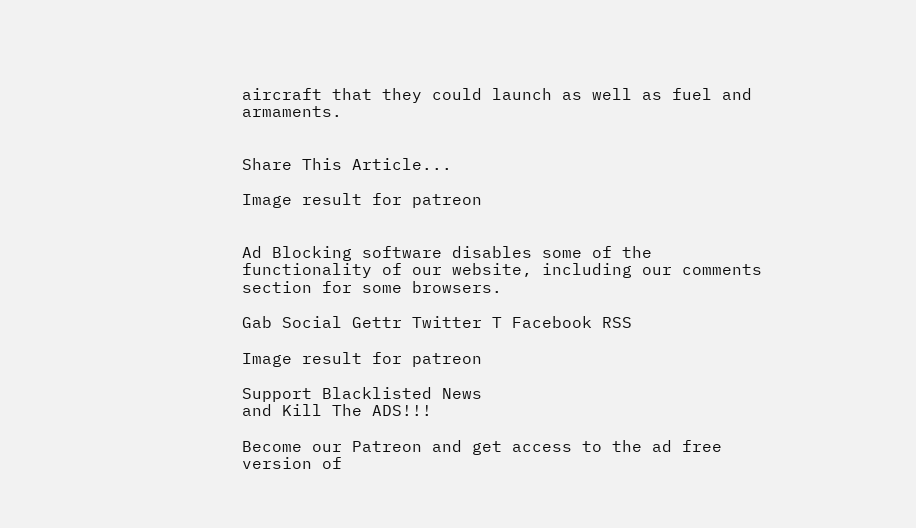aircraft that they could launch as well as fuel and armaments.


Share This Article...

Image result for patreon


Ad Blocking software disables some of the functionality of our website, including our comments section for some browsers.

Gab Social Gettr Twitter T Facebook RSS

Image result for patreon

Support Blacklisted News
and Kill The ADS!!!

Become our Patreon and get access to the ad free version of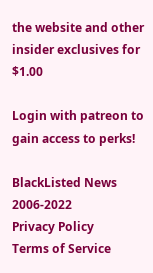the website and other insider exclusives for $1.00

Login with patreon to gain access to perks!

BlackListed News 2006-2022
Privacy Policy
Terms of Service